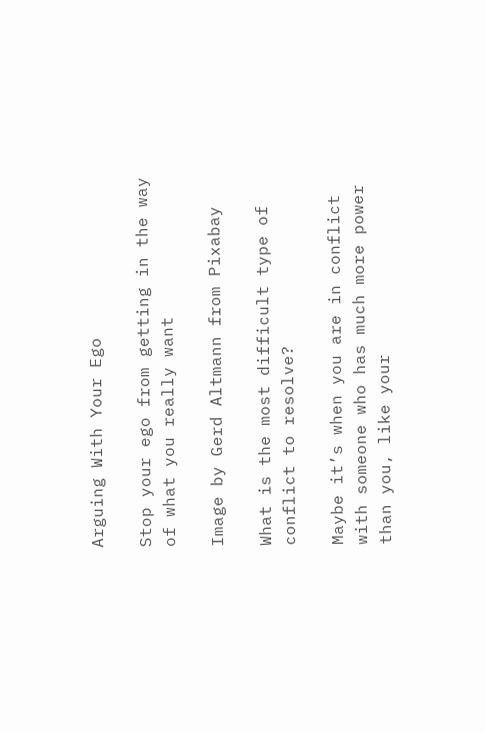Arguing With Your Ego

Stop your ego from getting in the way of what you really want

Image by Gerd Altmann from Pixabay

What is the most difficult type of conflict to resolve?

Maybe it’s when you are in conflict with someone who has much more power than you, like your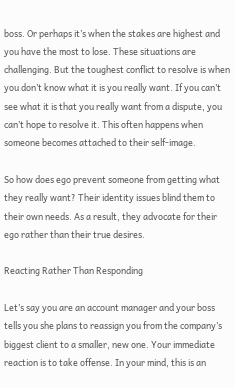boss. Or perhaps it’s when the stakes are highest and you have the most to lose. These situations are challenging. But the toughest conflict to resolve is when you don’t know what it is you really want. If you can’t see what it is that you really want from a dispute, you can’t hope to resolve it. This often happens when someone becomes attached to their self-image.

So how does ego prevent someone from getting what they really want? Their identity issues blind them to their own needs. As a result, they advocate for their ego rather than their true desires.

Reacting Rather Than Responding

Let’s say you are an account manager and your boss tells you she plans to reassign you from the company’s biggest client to a smaller, new one. Your immediate reaction is to take offense. In your mind, this is an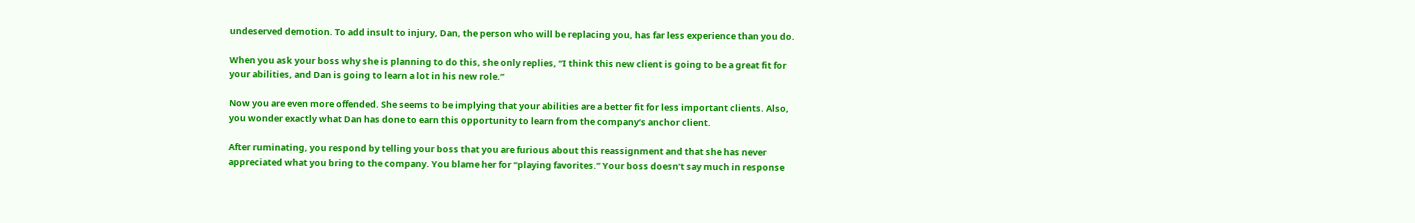undeserved demotion. To add insult to injury, Dan, the person who will be replacing you, has far less experience than you do.

When you ask your boss why she is planning to do this, she only replies, “I think this new client is going to be a great fit for your abilities, and Dan is going to learn a lot in his new role.”

Now you are even more offended. She seems to be implying that your abilities are a better fit for less important clients. Also, you wonder exactly what Dan has done to earn this opportunity to learn from the company’s anchor client.

After ruminating, you respond by telling your boss that you are furious about this reassignment and that she has never appreciated what you bring to the company. You blame her for “playing favorites.” Your boss doesn’t say much in response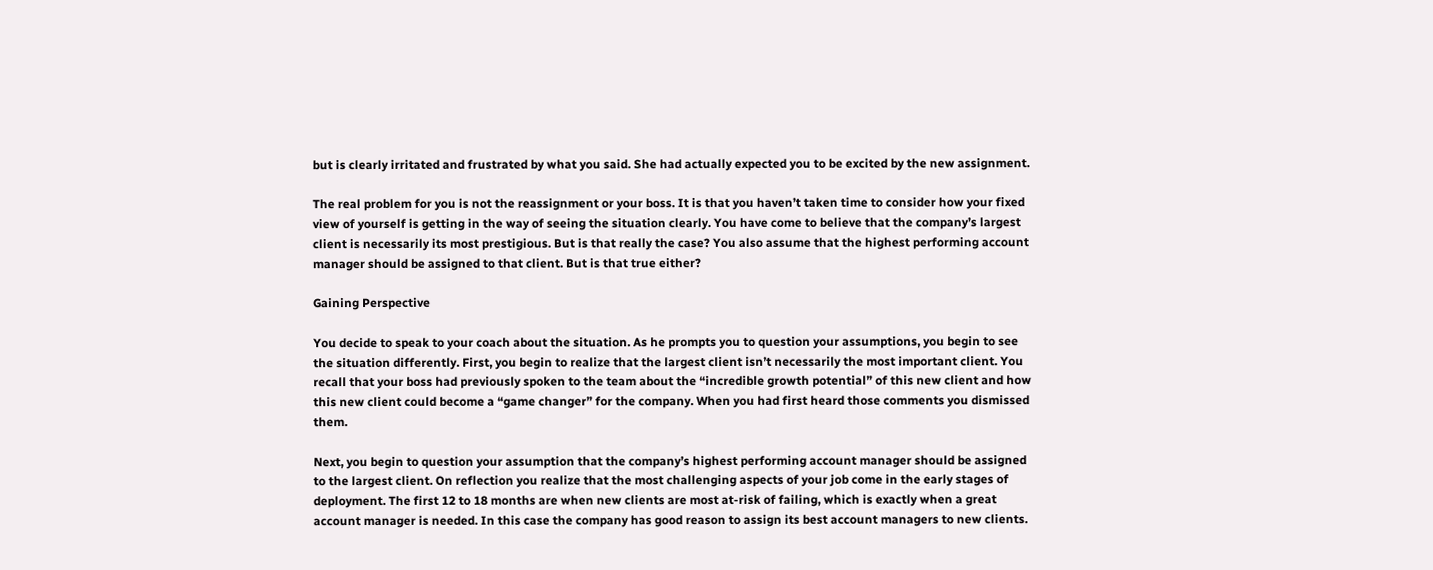but is clearly irritated and frustrated by what you said. She had actually expected you to be excited by the new assignment.

The real problem for you is not the reassignment or your boss. It is that you haven’t taken time to consider how your fixed view of yourself is getting in the way of seeing the situation clearly. You have come to believe that the company’s largest client is necessarily its most prestigious. But is that really the case? You also assume that the highest performing account manager should be assigned to that client. But is that true either?

Gaining Perspective

You decide to speak to your coach about the situation. As he prompts you to question your assumptions, you begin to see the situation differently. First, you begin to realize that the largest client isn’t necessarily the most important client. You recall that your boss had previously spoken to the team about the “incredible growth potential” of this new client and how this new client could become a “game changer” for the company. When you had first heard those comments you dismissed them.

Next, you begin to question your assumption that the company’s highest performing account manager should be assigned to the largest client. On reflection you realize that the most challenging aspects of your job come in the early stages of deployment. The first 12 to 18 months are when new clients are most at-risk of failing, which is exactly when a great account manager is needed. In this case the company has good reason to assign its best account managers to new clients.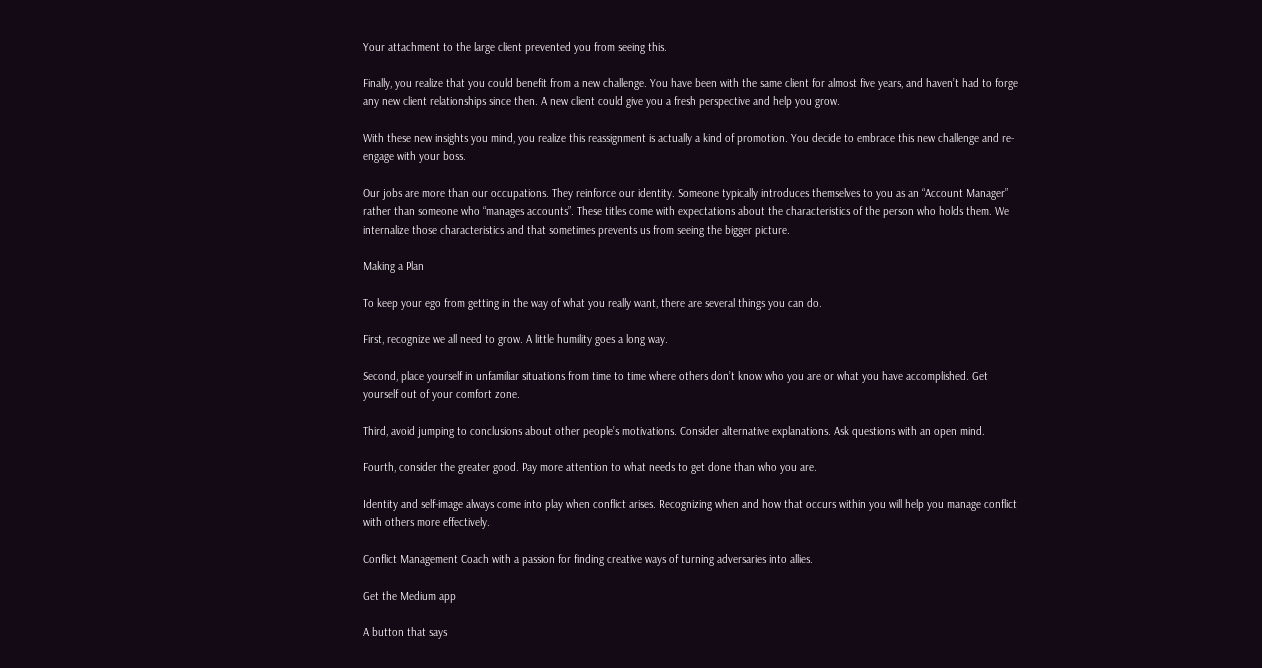Your attachment to the large client prevented you from seeing this.

Finally, you realize that you could benefit from a new challenge. You have been with the same client for almost five years, and haven’t had to forge any new client relationships since then. A new client could give you a fresh perspective and help you grow.

With these new insights you mind, you realize this reassignment is actually a kind of promotion. You decide to embrace this new challenge and re-engage with your boss.

Our jobs are more than our occupations. They reinforce our identity. Someone typically introduces themselves to you as an “Account Manager” rather than someone who “manages accounts”. These titles come with expectations about the characteristics of the person who holds them. We internalize those characteristics and that sometimes prevents us from seeing the bigger picture.

Making a Plan

To keep your ego from getting in the way of what you really want, there are several things you can do.

First, recognize we all need to grow. A little humility goes a long way.

Second, place yourself in unfamiliar situations from time to time where others don’t know who you are or what you have accomplished. Get yourself out of your comfort zone.

Third, avoid jumping to conclusions about other people’s motivations. Consider alternative explanations. Ask questions with an open mind.

Fourth, consider the greater good. Pay more attention to what needs to get done than who you are.

Identity and self-image always come into play when conflict arises. Recognizing when and how that occurs within you will help you manage conflict with others more effectively.

Conflict Management Coach with a passion for finding creative ways of turning adversaries into allies.

Get the Medium app

A button that says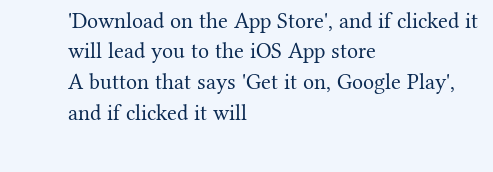'Download on the App Store', and if clicked it will lead you to the iOS App store
A button that says 'Get it on, Google Play', and if clicked it will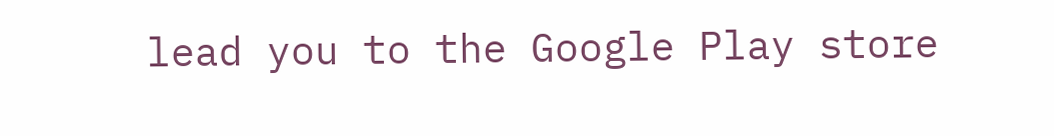lead you to the Google Play store